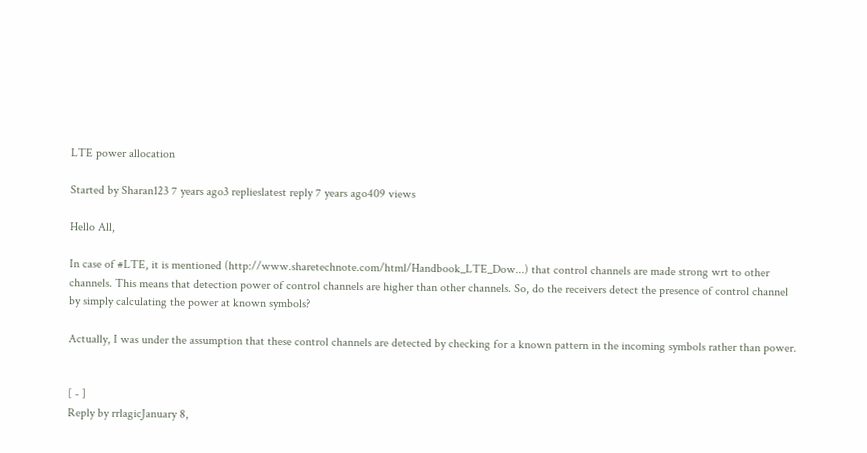LTE power allocation

Started by Sharan123 7 years ago3 replieslatest reply 7 years ago409 views

Hello All,

In case of #LTE, it is mentioned (http://www.sharetechnote.com/html/Handbook_LTE_Dow...) that control channels are made strong wrt to other channels. This means that detection power of control channels are higher than other channels. So, do the receivers detect the presence of control channel by simply calculating the power at known symbols?

Actually, I was under the assumption that these control channels are detected by checking for a known pattern in the incoming symbols rather than power.


[ - ]
Reply by rrlagicJanuary 8,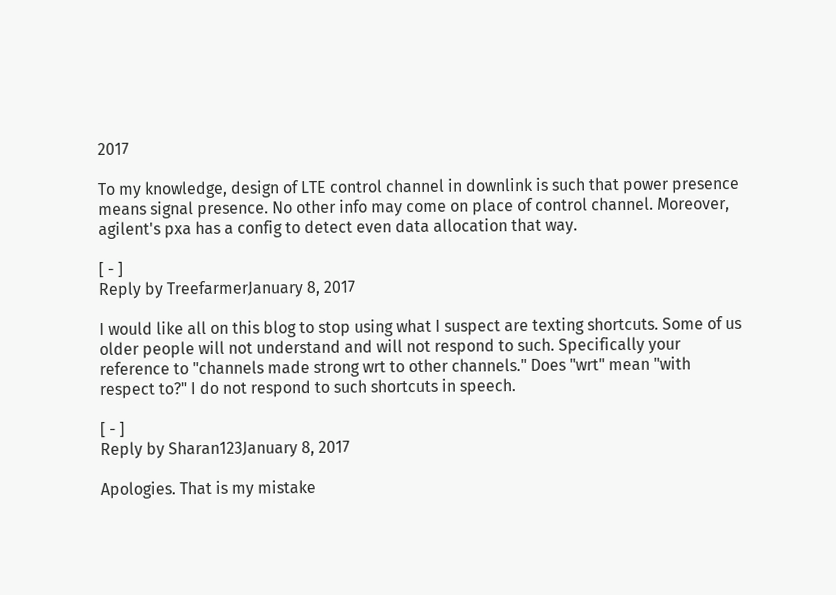2017

To my knowledge, design of LTE control channel in downlink is such that power presence means signal presence. No other info may come on place of control channel. Moreover, agilent's pxa has a config to detect even data allocation that way.

[ - ]
Reply by TreefarmerJanuary 8, 2017

I would like all on this blog to stop using what I suspect are texting shortcuts. Some of us older people will not understand and will not respond to such. Specifically your reference to "channels made strong wrt to other channels." Does "wrt" mean "with respect to?" I do not respond to such shortcuts in speech.

[ - ]
Reply by Sharan123January 8, 2017

Apologies. That is my mistake